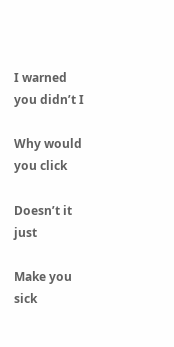I warned you didn’t I

Why would you click

Doesn’t it just

Make you sick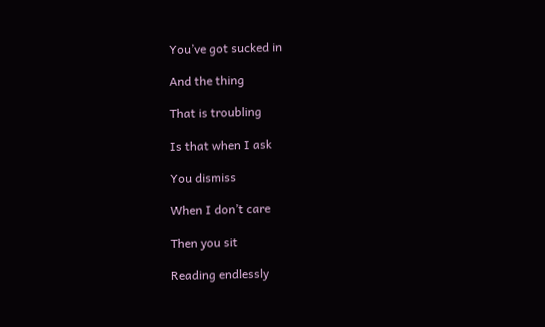You’ve got sucked in

And the thing

That is troubling

Is that when I ask

You dismiss

When I don’t care

Then you sit

Reading endlessly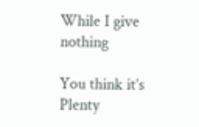While I give nothing

You think it’s Plenty